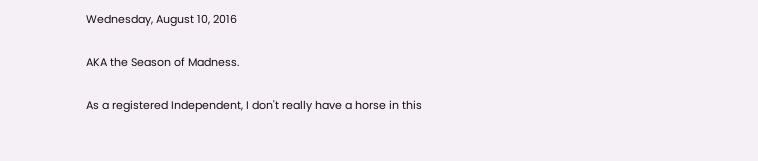Wednesday, August 10, 2016

AKA the Season of Madness.

As a registered Independent, I don't really have a horse in this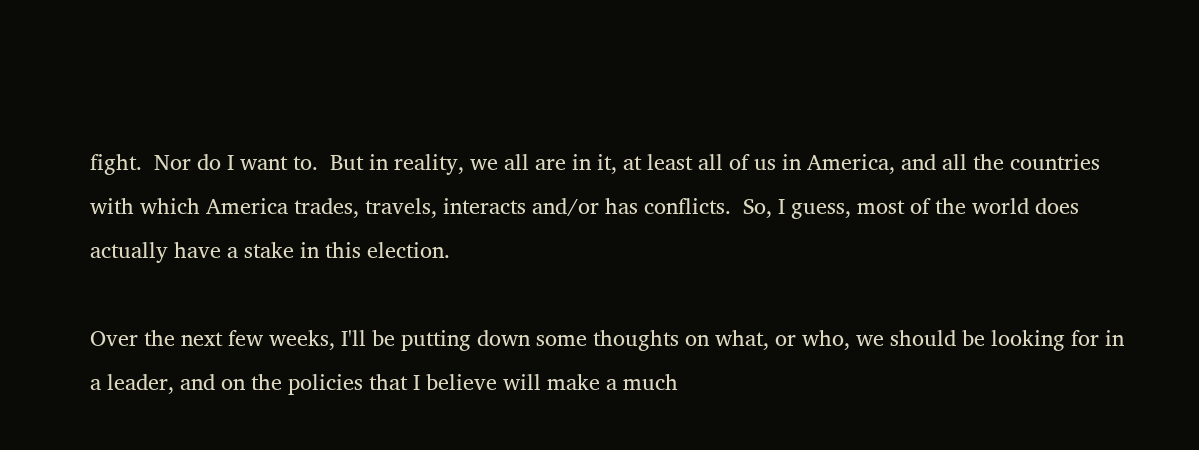fight.  Nor do I want to.  But in reality, we all are in it, at least all of us in America, and all the countries with which America trades, travels, interacts and/or has conflicts.  So, I guess, most of the world does actually have a stake in this election.

Over the next few weeks, I'll be putting down some thoughts on what, or who, we should be looking for in a leader, and on the policies that I believe will make a much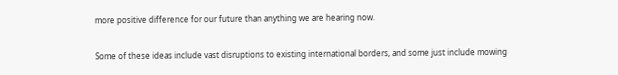more positive difference for our future than anything we are hearing now.

Some of these ideas include vast disruptions to existing international borders, and some just include mowing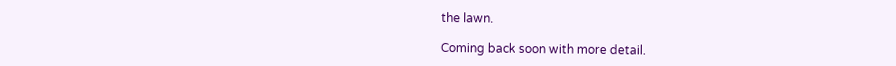the lawn.

Coming back soon with more detail.